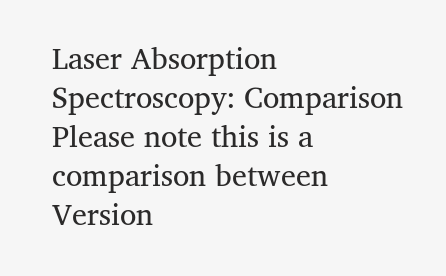Laser Absorption Spectroscopy: Comparison
Please note this is a comparison between Version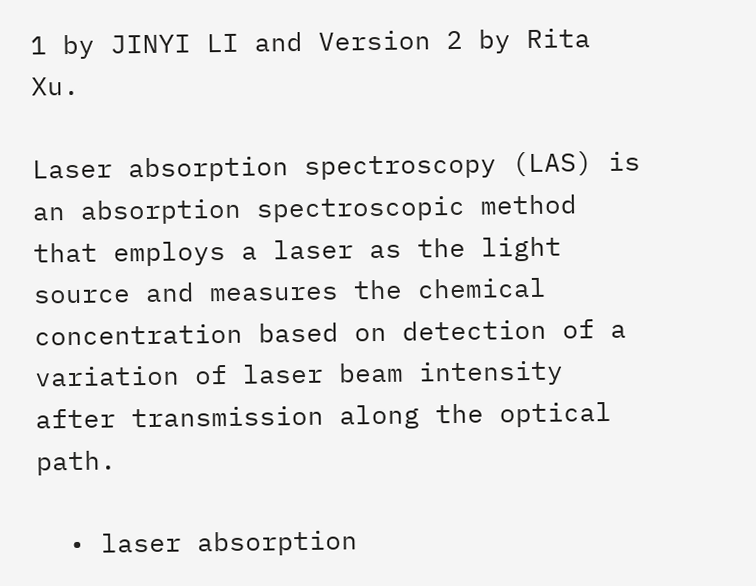1 by JINYI LI and Version 2 by Rita Xu.

Laser absorption spectroscopy (LAS) is an absorption spectroscopic method that employs a laser as the light source and measures the chemical concentration based on detection of a variation of laser beam intensity after transmission along the optical path.

  • laser absorption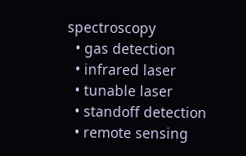spectroscopy
  • gas detection
  • infrared laser
  • tunable laser
  • standoff detection
  • remote sensing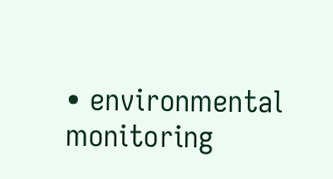• environmental monitoring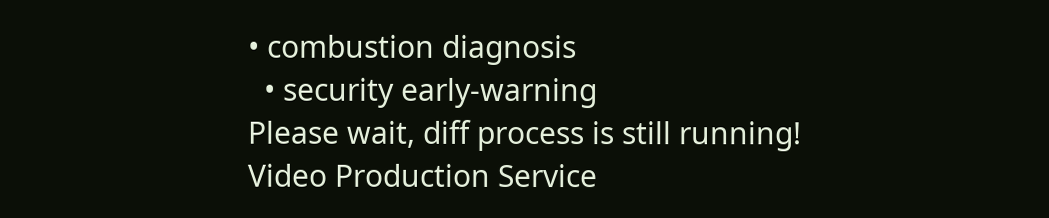• combustion diagnosis
  • security early-warning
Please wait, diff process is still running!
Video Production Service